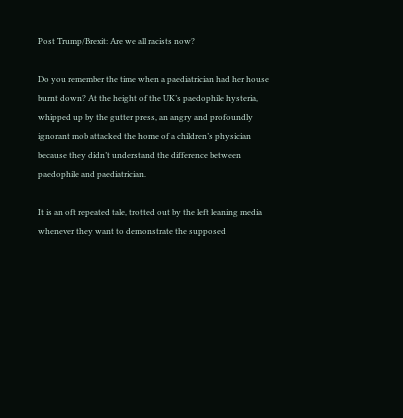Post Trump/Brexit: Are we all racists now?

Do you remember the time when a paediatrician had her house burnt down? At the height of the UK’s paedophile hysteria, whipped up by the gutter press, an angry and profoundly ignorant mob attacked the home of a children’s physician because they didn’t understand the difference between paedophile and paediatrician.

It is an oft repeated tale, trotted out by the left leaning media whenever they want to demonstrate the supposed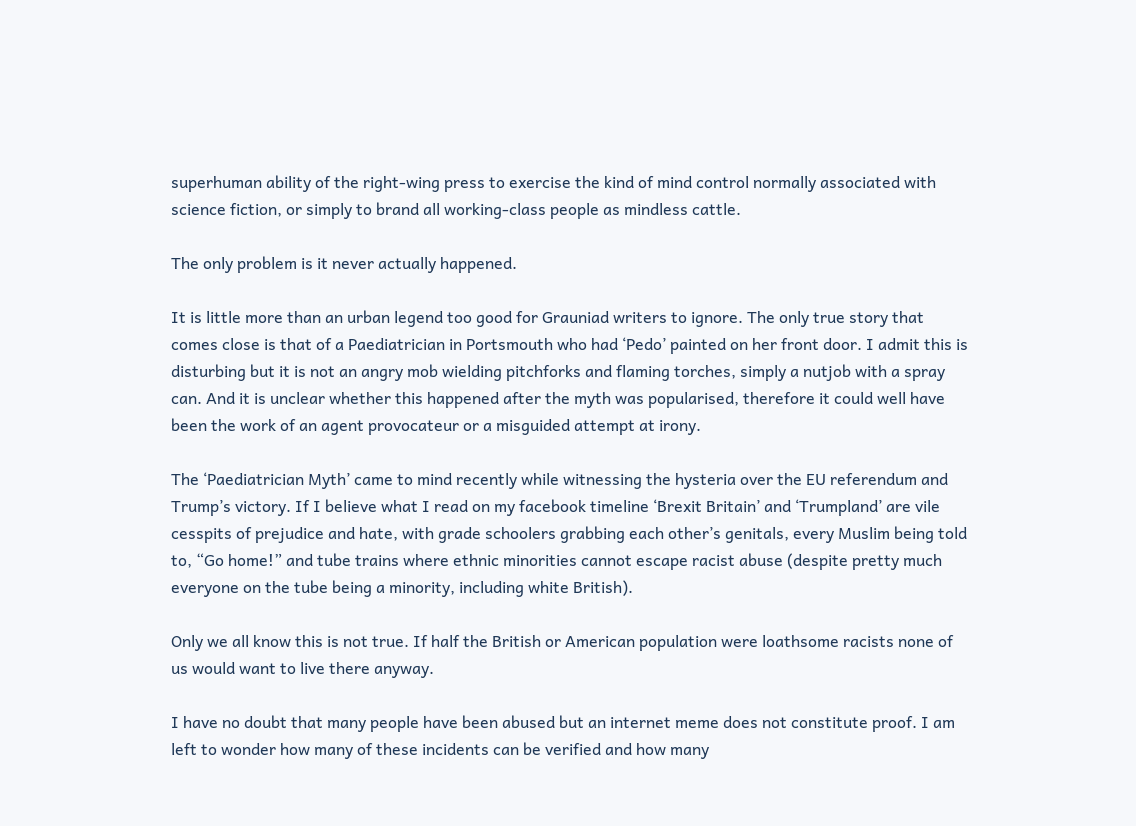superhuman ability of the right-wing press to exercise the kind of mind control normally associated with science fiction, or simply to brand all working-class people as mindless cattle.

The only problem is it never actually happened.

It is little more than an urban legend too good for Grauniad writers to ignore. The only true story that comes close is that of a Paediatrician in Portsmouth who had ‘Pedo’ painted on her front door. I admit this is disturbing but it is not an angry mob wielding pitchforks and flaming torches, simply a nutjob with a spray can. And it is unclear whether this happened after the myth was popularised, therefore it could well have been the work of an agent provocateur or a misguided attempt at irony.

The ‘Paediatrician Myth’ came to mind recently while witnessing the hysteria over the EU referendum and Trump’s victory. If I believe what I read on my facebook timeline ‘Brexit Britain’ and ‘Trumpland’ are vile cesspits of prejudice and hate, with grade schoolers grabbing each other’s genitals, every Muslim being told to, “Go home!” and tube trains where ethnic minorities cannot escape racist abuse (despite pretty much everyone on the tube being a minority, including white British).

Only we all know this is not true. If half the British or American population were loathsome racists none of us would want to live there anyway.

I have no doubt that many people have been abused but an internet meme does not constitute proof. I am left to wonder how many of these incidents can be verified and how many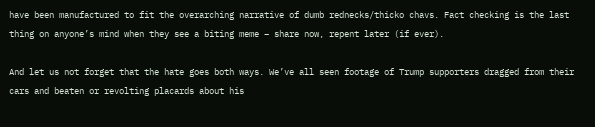have been manufactured to fit the overarching narrative of dumb rednecks/thicko chavs. Fact checking is the last thing on anyone’s mind when they see a biting meme – share now, repent later (if ever).

And let us not forget that the hate goes both ways. We’ve all seen footage of Trump supporters dragged from their cars and beaten or revolting placards about his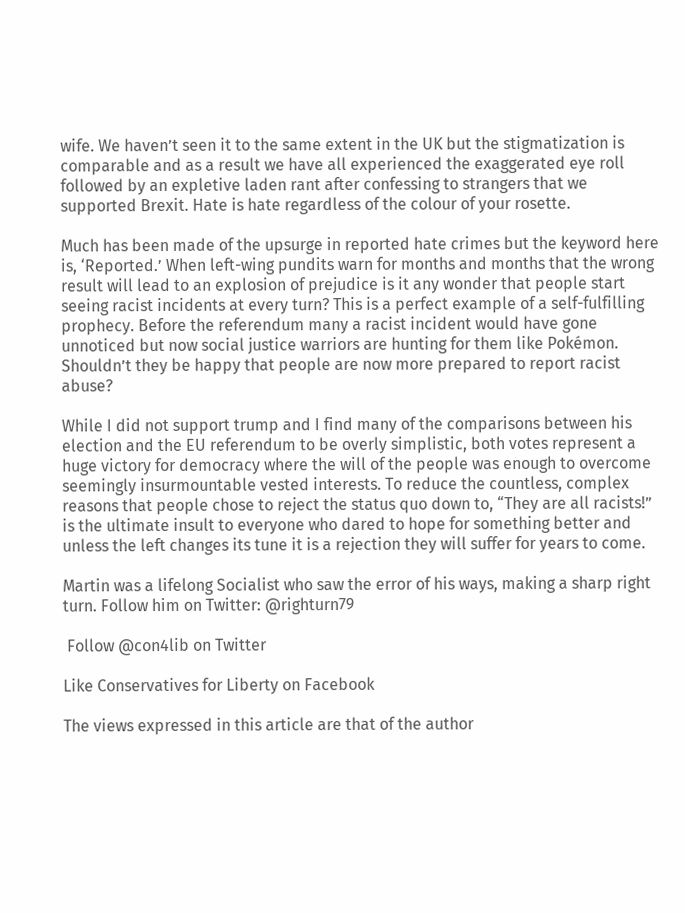wife. We haven’t seen it to the same extent in the UK but the stigmatization is comparable and as a result we have all experienced the exaggerated eye roll followed by an expletive laden rant after confessing to strangers that we supported Brexit. Hate is hate regardless of the colour of your rosette.

Much has been made of the upsurge in reported hate crimes but the keyword here is, ‘Reported.’ When left-wing pundits warn for months and months that the wrong result will lead to an explosion of prejudice is it any wonder that people start seeing racist incidents at every turn? This is a perfect example of a self-fulfilling prophecy. Before the referendum many a racist incident would have gone unnoticed but now social justice warriors are hunting for them like Pokémon. Shouldn’t they be happy that people are now more prepared to report racist abuse?

While I did not support trump and I find many of the comparisons between his election and the EU referendum to be overly simplistic, both votes represent a huge victory for democracy where the will of the people was enough to overcome seemingly insurmountable vested interests. To reduce the countless, complex reasons that people chose to reject the status quo down to, “They are all racists!” is the ultimate insult to everyone who dared to hope for something better and unless the left changes its tune it is a rejection they will suffer for years to come.

Martin was a lifelong Socialist who saw the error of his ways, making a sharp right turn. Follow him on Twitter: @righturn79

 Follow @con4lib on Twitter

Like Conservatives for Liberty on Facebook

The views expressed in this article are that of the author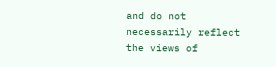and do not necessarily reflect the views of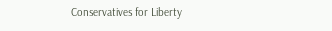Conservatives for Liberty